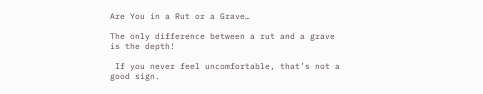Are You in a Rut or a Grave…

The only difference between a rut and a grave is the depth!

 If you never feel uncomfortable, that’s not a good sign.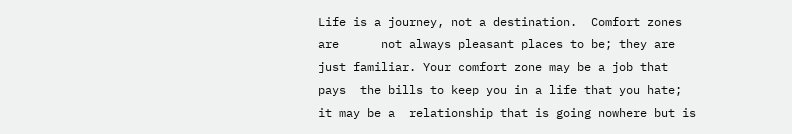Life is a journey, not a destination.  Comfort zones are      not always pleasant places to be; they are  just familiar. Your comfort zone may be a job that pays  the bills to keep you in a life that you hate; it may be a  relationship that is going nowhere but is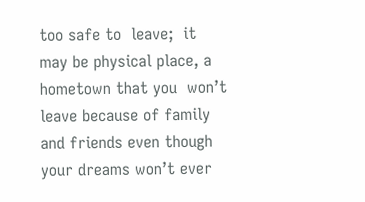too safe to  leave;  it may be physical place, a hometown that you  won’t leave because of family and friends even though  your dreams won’t ever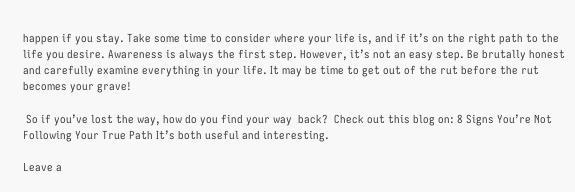happen if you stay. Take some time to consider where your life is, and if it’s on the right path to the life you desire. Awareness is always the first step. However, it’s not an easy step. Be brutally honest and carefully examine everything in your life. It may be time to get out of the rut before the rut becomes your grave!

 So if you’ve lost the way, how do you find your way  back?  Check out this blog on: 8 Signs You’re Not  Following Your True Path It’s both useful and interesting.

Leave a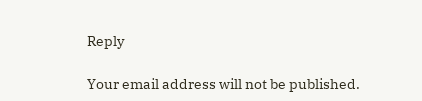Reply

Your email address will not be published.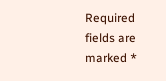Required fields are marked *